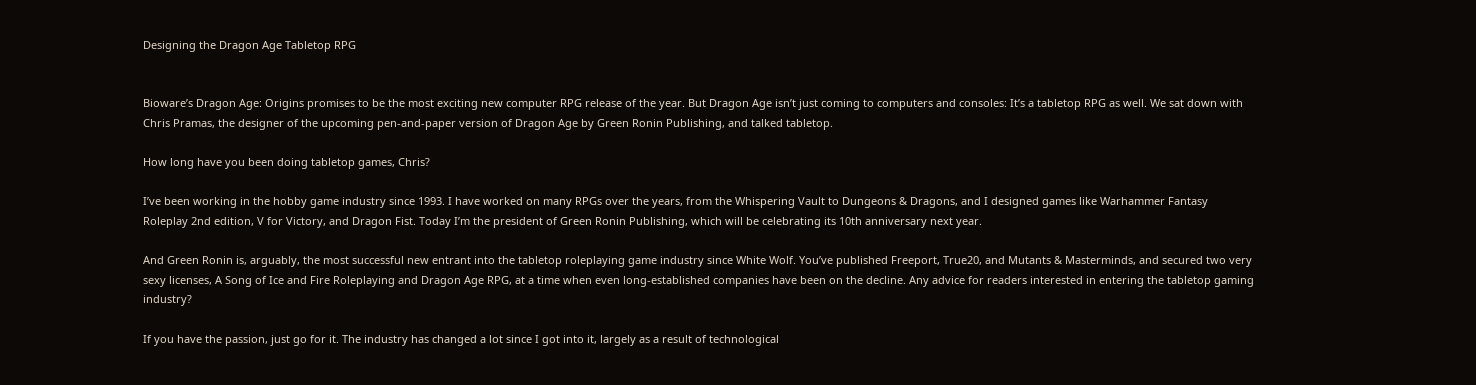Designing the Dragon Age Tabletop RPG


Bioware’s Dragon Age: Origins promises to be the most exciting new computer RPG release of the year. But Dragon Age isn’t just coming to computers and consoles: It’s a tabletop RPG as well. We sat down with Chris Pramas, the designer of the upcoming pen-and-paper version of Dragon Age by Green Ronin Publishing, and talked tabletop.

How long have you been doing tabletop games, Chris?

I’ve been working in the hobby game industry since 1993. I have worked on many RPGs over the years, from the Whispering Vault to Dungeons & Dragons, and I designed games like Warhammer Fantasy Roleplay 2nd edition, V for Victory, and Dragon Fist. Today I’m the president of Green Ronin Publishing, which will be celebrating its 10th anniversary next year.

And Green Ronin is, arguably, the most successful new entrant into the tabletop roleplaying game industry since White Wolf. You’ve published Freeport, True20, and Mutants & Masterminds, and secured two very sexy licenses, A Song of Ice and Fire Roleplaying and Dragon Age RPG, at a time when even long-established companies have been on the decline. Any advice for readers interested in entering the tabletop gaming industry?

If you have the passion, just go for it. The industry has changed a lot since I got into it, largely as a result of technological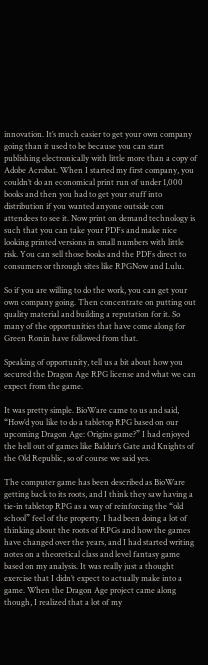innovation. It’s much easier to get your own company going than it used to be because you can start publishing electronically with little more than a copy of Adobe Acrobat. When I started my first company, you couldn’t do an economical print run of under 1,000 books and then you had to get your stuff into distribution if you wanted anyone outside con attendees to see it. Now print on demand technology is such that you can take your PDFs and make nice looking printed versions in small numbers with little risk. You can sell those books and the PDFs direct to consumers or through sites like RPGNow and Lulu.

So if you are willing to do the work, you can get your own company going. Then concentrate on putting out quality material and building a reputation for it. So many of the opportunities that have come along for Green Ronin have followed from that.

Speaking of opportunity, tell us a bit about how you secured the Dragon Age RPG license and what we can expect from the game.

It was pretty simple. BioWare came to us and said, “How’d you like to do a tabletop RPG based on our upcoming Dragon Age: Origins game?” I had enjoyed the hell out of games like Baldur’s Gate and Knights of the Old Republic, so of course we said yes.

The computer game has been described as BioWare getting back to its roots, and I think they saw having a tie-in tabletop RPG as a way of reinforcing the “old school” feel of the property. I had been doing a lot of thinking about the roots of RPGs and how the games have changed over the years, and I had started writing notes on a theoretical class and level fantasy game based on my analysis. It was really just a thought exercise that I didn’t expect to actually make into a game. When the Dragon Age project came along though, I realized that a lot of my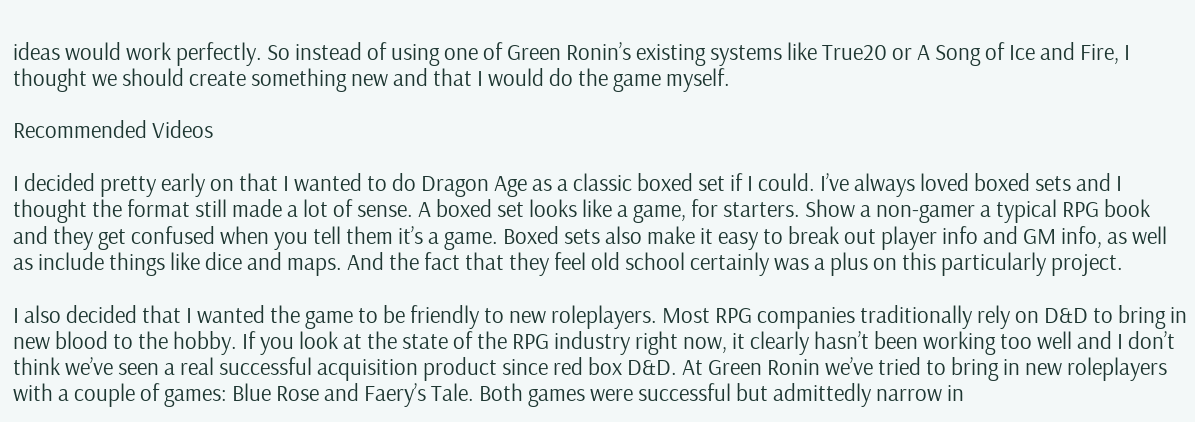ideas would work perfectly. So instead of using one of Green Ronin’s existing systems like True20 or A Song of Ice and Fire, I thought we should create something new and that I would do the game myself.

Recommended Videos

I decided pretty early on that I wanted to do Dragon Age as a classic boxed set if I could. I’ve always loved boxed sets and I thought the format still made a lot of sense. A boxed set looks like a game, for starters. Show a non-gamer a typical RPG book and they get confused when you tell them it’s a game. Boxed sets also make it easy to break out player info and GM info, as well as include things like dice and maps. And the fact that they feel old school certainly was a plus on this particularly project.

I also decided that I wanted the game to be friendly to new roleplayers. Most RPG companies traditionally rely on D&D to bring in new blood to the hobby. If you look at the state of the RPG industry right now, it clearly hasn’t been working too well and I don’t think we’ve seen a real successful acquisition product since red box D&D. At Green Ronin we’ve tried to bring in new roleplayers with a couple of games: Blue Rose and Faery’s Tale. Both games were successful but admittedly narrow in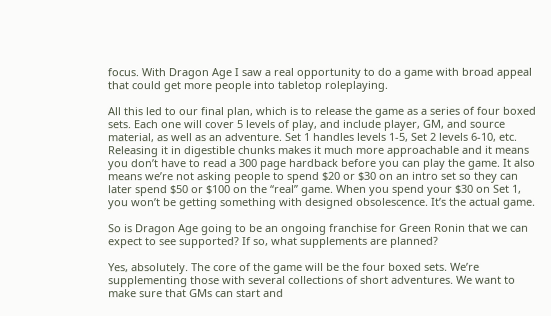focus. With Dragon Age I saw a real opportunity to do a game with broad appeal that could get more people into tabletop roleplaying.

All this led to our final plan, which is to release the game as a series of four boxed sets. Each one will cover 5 levels of play, and include player, GM, and source material, as well as an adventure. Set 1 handles levels 1-5, Set 2 levels 6-10, etc. Releasing it in digestible chunks makes it much more approachable and it means you don’t have to read a 300 page hardback before you can play the game. It also means we’re not asking people to spend $20 or $30 on an intro set so they can later spend $50 or $100 on the “real” game. When you spend your $30 on Set 1, you won’t be getting something with designed obsolescence. It’s the actual game.

So is Dragon Age going to be an ongoing franchise for Green Ronin that we can expect to see supported? If so, what supplements are planned?

Yes, absolutely. The core of the game will be the four boxed sets. We’re supplementing those with several collections of short adventures. We want to make sure that GMs can start and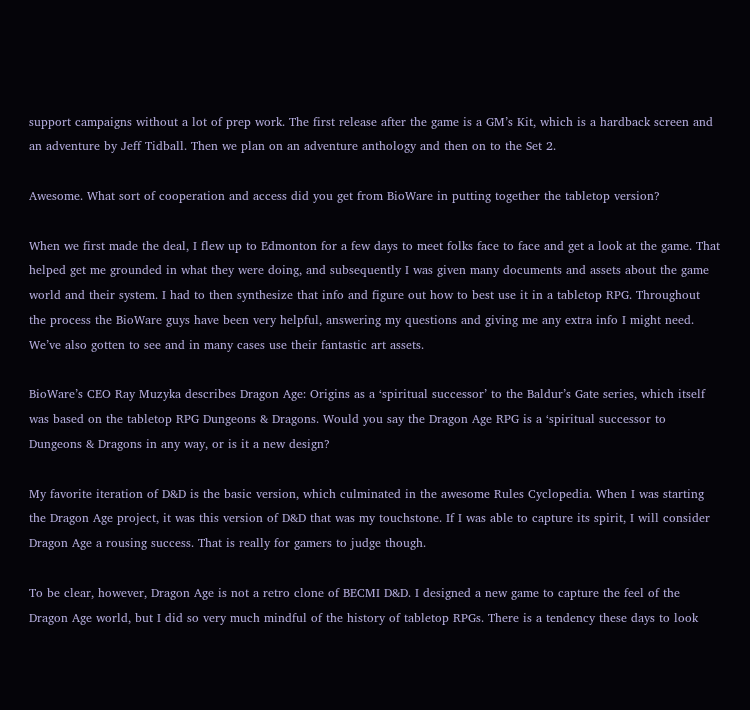support campaigns without a lot of prep work. The first release after the game is a GM’s Kit, which is a hardback screen and an adventure by Jeff Tidball. Then we plan on an adventure anthology and then on to the Set 2.

Awesome. What sort of cooperation and access did you get from BioWare in putting together the tabletop version?

When we first made the deal, I flew up to Edmonton for a few days to meet folks face to face and get a look at the game. That helped get me grounded in what they were doing, and subsequently I was given many documents and assets about the game world and their system. I had to then synthesize that info and figure out how to best use it in a tabletop RPG. Throughout the process the BioWare guys have been very helpful, answering my questions and giving me any extra info I might need. We’ve also gotten to see and in many cases use their fantastic art assets.

BioWare’s CEO Ray Muzyka describes Dragon Age: Origins as a ‘spiritual successor’ to the Baldur’s Gate series, which itself was based on the tabletop RPG Dungeons & Dragons. Would you say the Dragon Age RPG is a ‘spiritual successor to Dungeons & Dragons in any way, or is it a new design?

My favorite iteration of D&D is the basic version, which culminated in the awesome Rules Cyclopedia. When I was starting the Dragon Age project, it was this version of D&D that was my touchstone. If I was able to capture its spirit, I will consider Dragon Age a rousing success. That is really for gamers to judge though.

To be clear, however, Dragon Age is not a retro clone of BECMI D&D. I designed a new game to capture the feel of the Dragon Age world, but I did so very much mindful of the history of tabletop RPGs. There is a tendency these days to look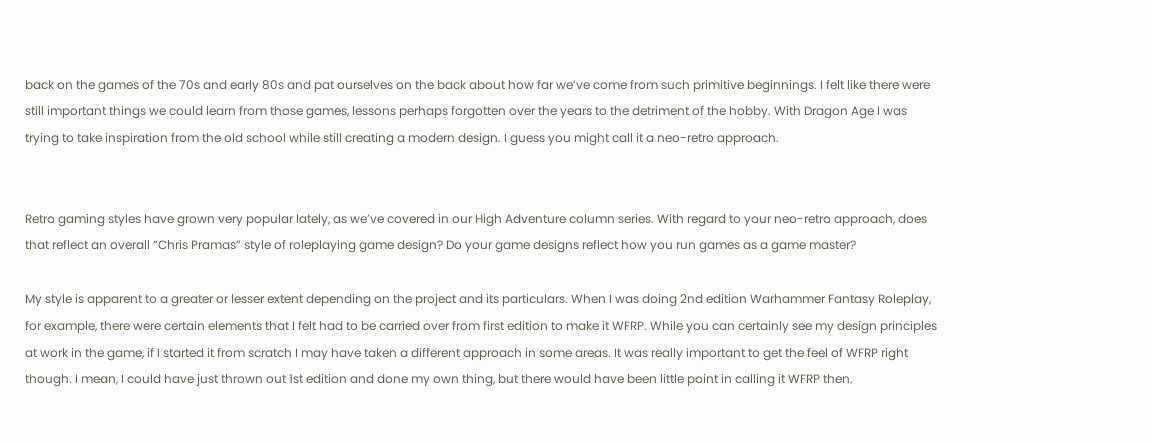back on the games of the 70s and early 80s and pat ourselves on the back about how far we’ve come from such primitive beginnings. I felt like there were still important things we could learn from those games, lessons perhaps forgotten over the years to the detriment of the hobby. With Dragon Age I was trying to take inspiration from the old school while still creating a modern design. I guess you might call it a neo-retro approach.


Retro gaming styles have grown very popular lately, as we’ve covered in our High Adventure column series. With regard to your neo-retro approach, does that reflect an overall “Chris Pramas” style of roleplaying game design? Do your game designs reflect how you run games as a game master?

My style is apparent to a greater or lesser extent depending on the project and its particulars. When I was doing 2nd edition Warhammer Fantasy Roleplay, for example, there were certain elements that I felt had to be carried over from first edition to make it WFRP. While you can certainly see my design principles at work in the game, if I started it from scratch I may have taken a different approach in some areas. It was really important to get the feel of WFRP right though. I mean, I could have just thrown out 1st edition and done my own thing, but there would have been little point in calling it WFRP then.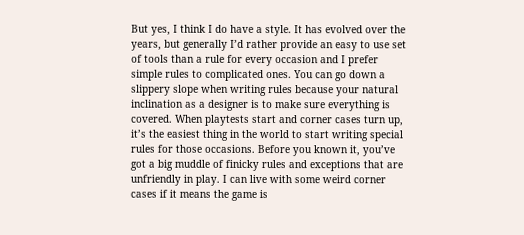But yes, I think I do have a style. It has evolved over the years, but generally I’d rather provide an easy to use set of tools than a rule for every occasion and I prefer simple rules to complicated ones. You can go down a slippery slope when writing rules because your natural inclination as a designer is to make sure everything is covered. When playtests start and corner cases turn up, it’s the easiest thing in the world to start writing special rules for those occasions. Before you known it, you’ve got a big muddle of finicky rules and exceptions that are unfriendly in play. I can live with some weird corner cases if it means the game is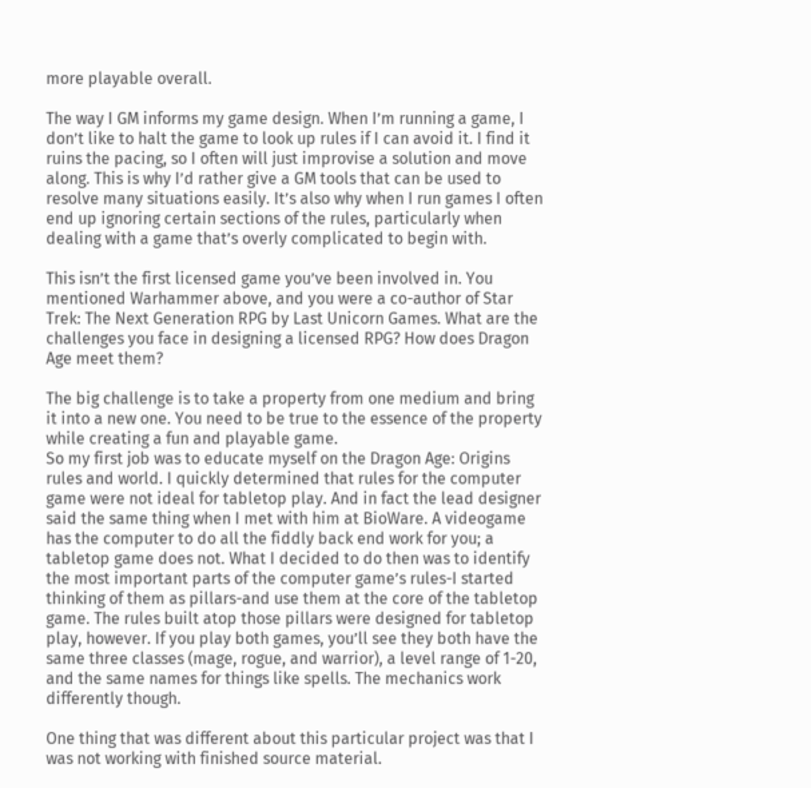more playable overall.

The way I GM informs my game design. When I’m running a game, I don’t like to halt the game to look up rules if I can avoid it. I find it ruins the pacing, so I often will just improvise a solution and move along. This is why I’d rather give a GM tools that can be used to resolve many situations easily. It’s also why when I run games I often end up ignoring certain sections of the rules, particularly when dealing with a game that’s overly complicated to begin with.

This isn’t the first licensed game you’ve been involved in. You mentioned Warhammer above, and you were a co-author of Star Trek: The Next Generation RPG by Last Unicorn Games. What are the challenges you face in designing a licensed RPG? How does Dragon Age meet them?

The big challenge is to take a property from one medium and bring it into a new one. You need to be true to the essence of the property while creating a fun and playable game.
So my first job was to educate myself on the Dragon Age: Origins rules and world. I quickly determined that rules for the computer game were not ideal for tabletop play. And in fact the lead designer said the same thing when I met with him at BioWare. A videogame has the computer to do all the fiddly back end work for you; a tabletop game does not. What I decided to do then was to identify the most important parts of the computer game’s rules-I started thinking of them as pillars-and use them at the core of the tabletop game. The rules built atop those pillars were designed for tabletop play, however. If you play both games, you’ll see they both have the same three classes (mage, rogue, and warrior), a level range of 1-20, and the same names for things like spells. The mechanics work differently though.

One thing that was different about this particular project was that I was not working with finished source material.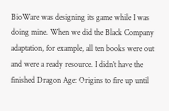BioWare was designing its game while I was doing mine. When we did the Black Company adaptation, for example, all ten books were out and were a ready resource. I didn’t have the finished Dragon Age: Origins to fire up until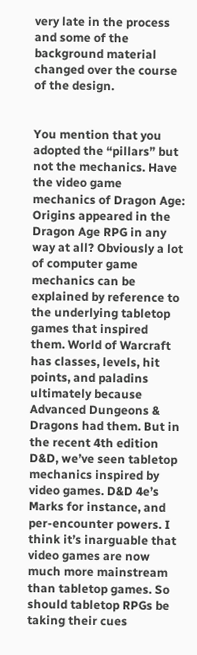very late in the process and some of the background material changed over the course of the design.


You mention that you adopted the “pillars” but not the mechanics. Have the video game mechanics of Dragon Age: Origins appeared in the Dragon Age RPG in any way at all? Obviously a lot of computer game mechanics can be explained by reference to the underlying tabletop games that inspired them. World of Warcraft has classes, levels, hit points, and paladins ultimately because Advanced Dungeons & Dragons had them. But in the recent 4th edition D&D, we’ve seen tabletop mechanics inspired by video games. D&D 4e’s Marks for instance, and per-encounter powers. I think it’s inarguable that video games are now much more mainstream than tabletop games. So should tabletop RPGs be taking their cues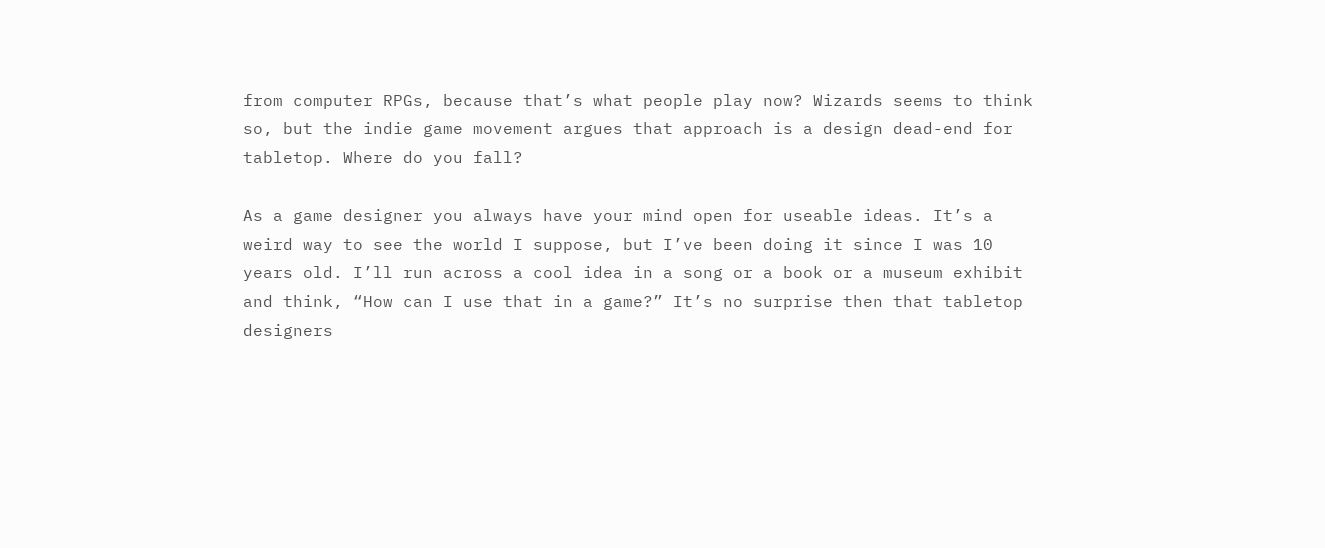from computer RPGs, because that’s what people play now? Wizards seems to think so, but the indie game movement argues that approach is a design dead-end for tabletop. Where do you fall?

As a game designer you always have your mind open for useable ideas. It’s a weird way to see the world I suppose, but I’ve been doing it since I was 10 years old. I’ll run across a cool idea in a song or a book or a museum exhibit and think, “How can I use that in a game?” It’s no surprise then that tabletop designers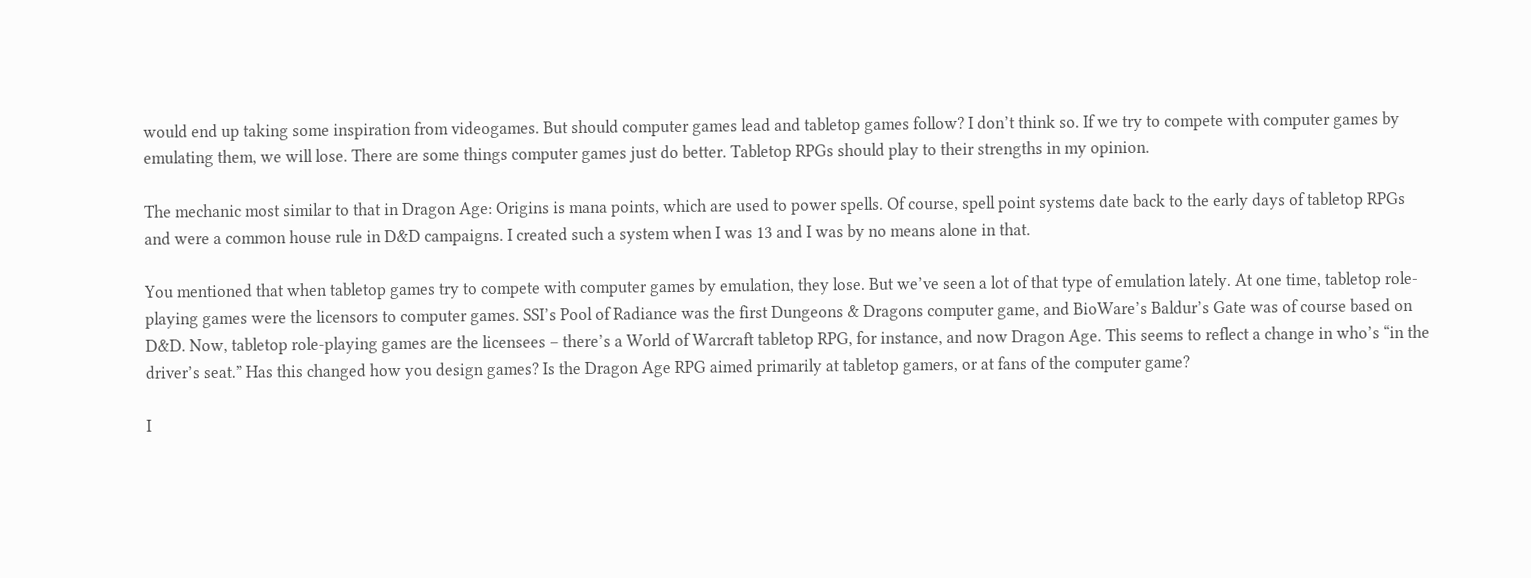would end up taking some inspiration from videogames. But should computer games lead and tabletop games follow? I don’t think so. If we try to compete with computer games by emulating them, we will lose. There are some things computer games just do better. Tabletop RPGs should play to their strengths in my opinion.

The mechanic most similar to that in Dragon Age: Origins is mana points, which are used to power spells. Of course, spell point systems date back to the early days of tabletop RPGs and were a common house rule in D&D campaigns. I created such a system when I was 13 and I was by no means alone in that.

You mentioned that when tabletop games try to compete with computer games by emulation, they lose. But we’ve seen a lot of that type of emulation lately. At one time, tabletop role-playing games were the licensors to computer games. SSI’s Pool of Radiance was the first Dungeons & Dragons computer game, and BioWare’s Baldur’s Gate was of course based on D&D. Now, tabletop role-playing games are the licensees – there’s a World of Warcraft tabletop RPG, for instance, and now Dragon Age. This seems to reflect a change in who’s “in the driver’s seat.” Has this changed how you design games? Is the Dragon Age RPG aimed primarily at tabletop gamers, or at fans of the computer game?

I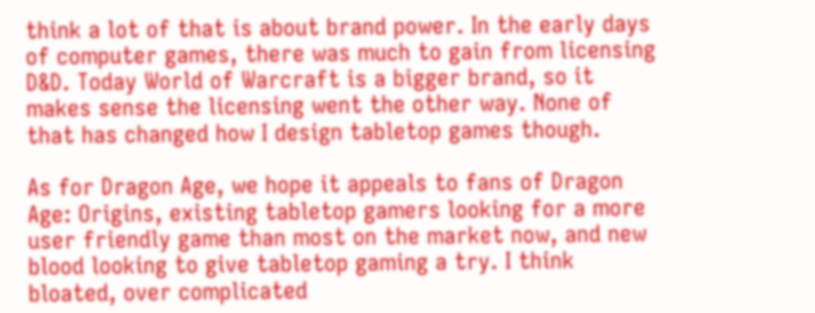think a lot of that is about brand power. In the early days of computer games, there was much to gain from licensing D&D. Today World of Warcraft is a bigger brand, so it makes sense the licensing went the other way. None of that has changed how I design tabletop games though.

As for Dragon Age, we hope it appeals to fans of Dragon Age: Origins, existing tabletop gamers looking for a more user friendly game than most on the market now, and new blood looking to give tabletop gaming a try. I think bloated, over complicated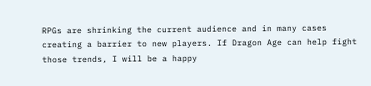RPGs are shrinking the current audience and in many cases creating a barrier to new players. If Dragon Age can help fight those trends, I will be a happy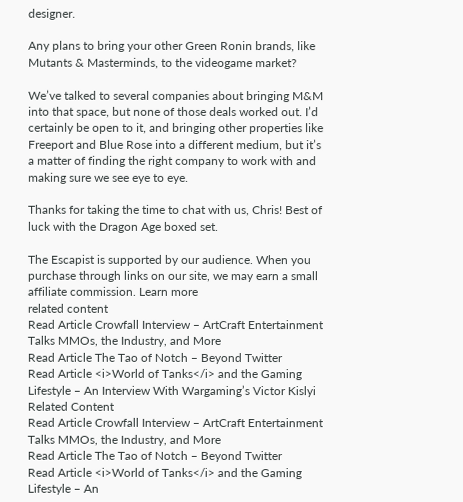designer.

Any plans to bring your other Green Ronin brands, like Mutants & Masterminds, to the videogame market?

We’ve talked to several companies about bringing M&M into that space, but none of those deals worked out. I’d certainly be open to it, and bringing other properties like Freeport and Blue Rose into a different medium, but it’s a matter of finding the right company to work with and making sure we see eye to eye.

Thanks for taking the time to chat with us, Chris! Best of luck with the Dragon Age boxed set.

The Escapist is supported by our audience. When you purchase through links on our site, we may earn a small affiliate commission. Learn more
related content
Read Article Crowfall Interview – ArtCraft Entertainment Talks MMOs, the Industry, and More
Read Article The Tao of Notch – Beyond Twitter
Read Article <i>World of Tanks</i> and the Gaming Lifestyle – An Interview With Wargaming’s Victor Kislyi
Related Content
Read Article Crowfall Interview – ArtCraft Entertainment Talks MMOs, the Industry, and More
Read Article The Tao of Notch – Beyond Twitter
Read Article <i>World of Tanks</i> and the Gaming Lifestyle – An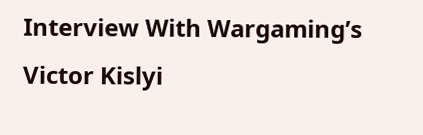Interview With Wargaming’s Victor Kislyi